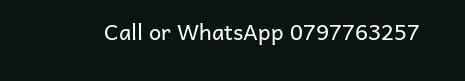Call or WhatsApp 0797763257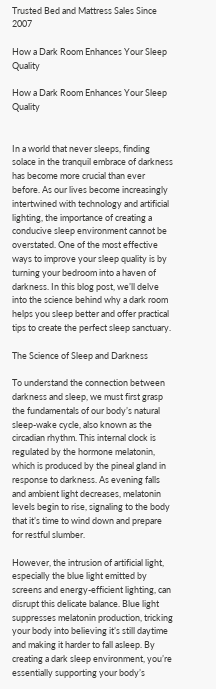Trusted Bed and Mattress Sales Since 2007

How a Dark Room Enhances Your Sleep Quality

How a Dark Room Enhances Your Sleep Quality


In a world that never sleeps, finding solace in the tranquil embrace of darkness has become more crucial than ever before. As our lives become increasingly intertwined with technology and artificial lighting, the importance of creating a conducive sleep environment cannot be overstated. One of the most effective ways to improve your sleep quality is by turning your bedroom into a haven of darkness. In this blog post, we’ll delve into the science behind why a dark room helps you sleep better and offer practical tips to create the perfect sleep sanctuary.

The Science of Sleep and Darkness

To understand the connection between darkness and sleep, we must first grasp the fundamentals of our body’s natural sleep-wake cycle, also known as the circadian rhythm. This internal clock is regulated by the hormone melatonin, which is produced by the pineal gland in response to darkness. As evening falls and ambient light decreases, melatonin levels begin to rise, signaling to the body that it’s time to wind down and prepare for restful slumber.

However, the intrusion of artificial light, especially the blue light emitted by screens and energy-efficient lighting, can disrupt this delicate balance. Blue light suppresses melatonin production, tricking your body into believing it’s still daytime and making it harder to fall asleep. By creating a dark sleep environment, you’re essentially supporting your body’s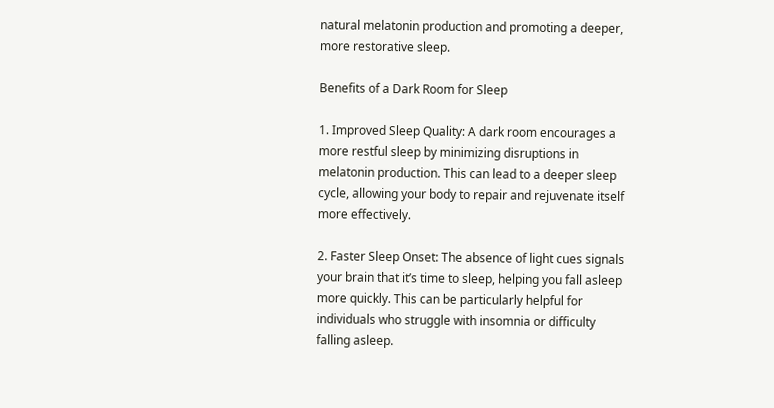natural melatonin production and promoting a deeper, more restorative sleep.

Benefits of a Dark Room for Sleep

1. Improved Sleep Quality: A dark room encourages a more restful sleep by minimizing disruptions in melatonin production. This can lead to a deeper sleep cycle, allowing your body to repair and rejuvenate itself more effectively.

2. Faster Sleep Onset: The absence of light cues signals your brain that it’s time to sleep, helping you fall asleep more quickly. This can be particularly helpful for individuals who struggle with insomnia or difficulty falling asleep.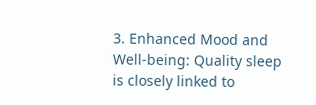3. Enhanced Mood and Well-being: Quality sleep is closely linked to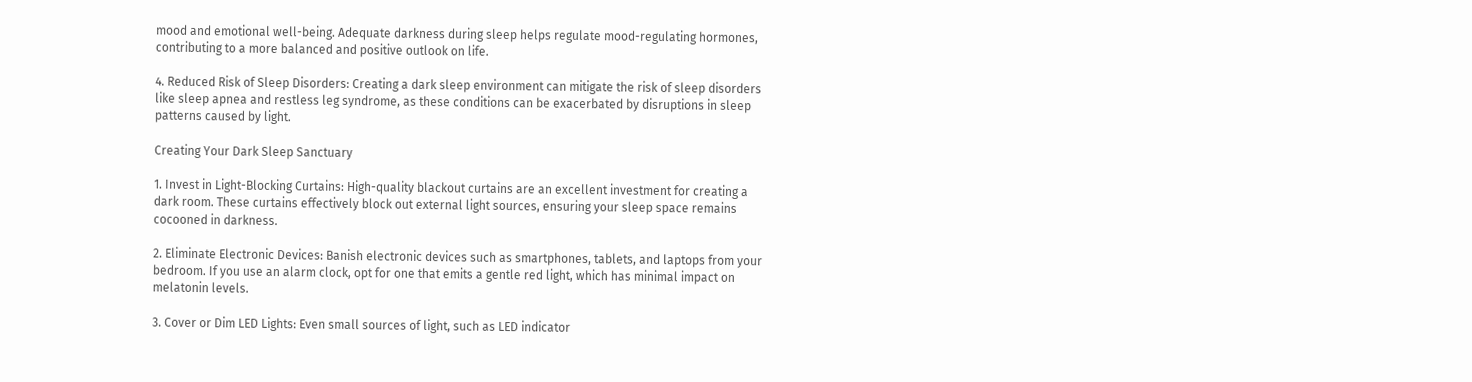mood and emotional well-being. Adequate darkness during sleep helps regulate mood-regulating hormones, contributing to a more balanced and positive outlook on life.

4. Reduced Risk of Sleep Disorders: Creating a dark sleep environment can mitigate the risk of sleep disorders like sleep apnea and restless leg syndrome, as these conditions can be exacerbated by disruptions in sleep patterns caused by light.

Creating Your Dark Sleep Sanctuary

1. Invest in Light-Blocking Curtains: High-quality blackout curtains are an excellent investment for creating a dark room. These curtains effectively block out external light sources, ensuring your sleep space remains cocooned in darkness.

2. Eliminate Electronic Devices: Banish electronic devices such as smartphones, tablets, and laptops from your bedroom. If you use an alarm clock, opt for one that emits a gentle red light, which has minimal impact on melatonin levels.

3. Cover or Dim LED Lights: Even small sources of light, such as LED indicator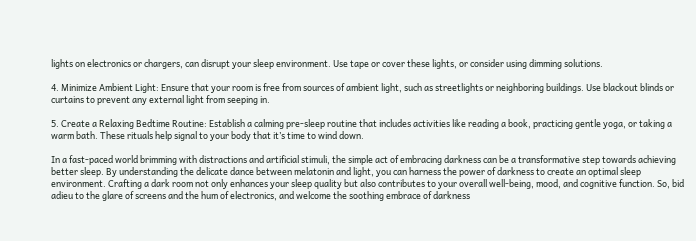lights on electronics or chargers, can disrupt your sleep environment. Use tape or cover these lights, or consider using dimming solutions.

4. Minimize Ambient Light: Ensure that your room is free from sources of ambient light, such as streetlights or neighboring buildings. Use blackout blinds or curtains to prevent any external light from seeping in.

5. Create a Relaxing Bedtime Routine: Establish a calming pre-sleep routine that includes activities like reading a book, practicing gentle yoga, or taking a warm bath. These rituals help signal to your body that it’s time to wind down.

In a fast-paced world brimming with distractions and artificial stimuli, the simple act of embracing darkness can be a transformative step towards achieving better sleep. By understanding the delicate dance between melatonin and light, you can harness the power of darkness to create an optimal sleep environment. Crafting a dark room not only enhances your sleep quality but also contributes to your overall well-being, mood, and cognitive function. So, bid adieu to the glare of screens and the hum of electronics, and welcome the soothing embrace of darkness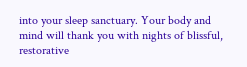into your sleep sanctuary. Your body and mind will thank you with nights of blissful, restorative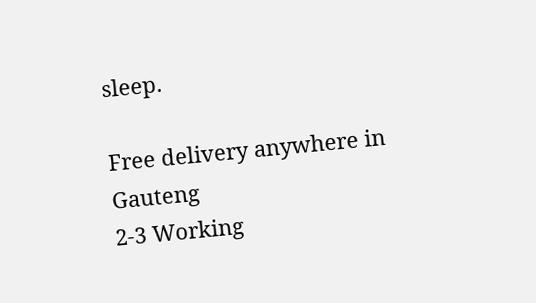sleep.

Free delivery anywhere in Gauteng
2-3 Working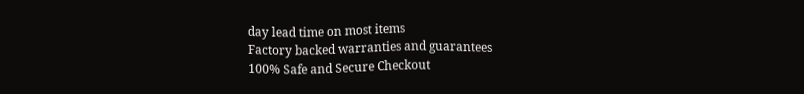day lead time on most items
Factory backed warranties and guarantees
100% Safe and Secure Checkout